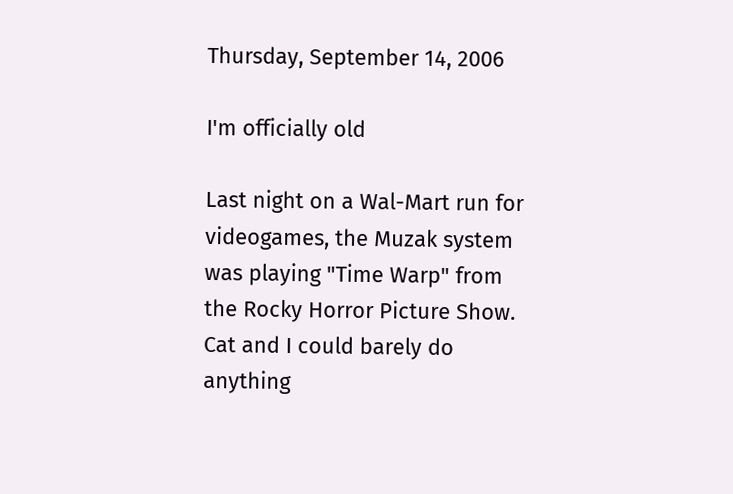Thursday, September 14, 2006

I'm officially old

Last night on a Wal-Mart run for videogames, the Muzak system was playing "Time Warp" from the Rocky Horror Picture Show. Cat and I could barely do anything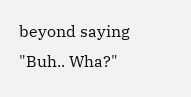beyond saying "Buh.. Wha?"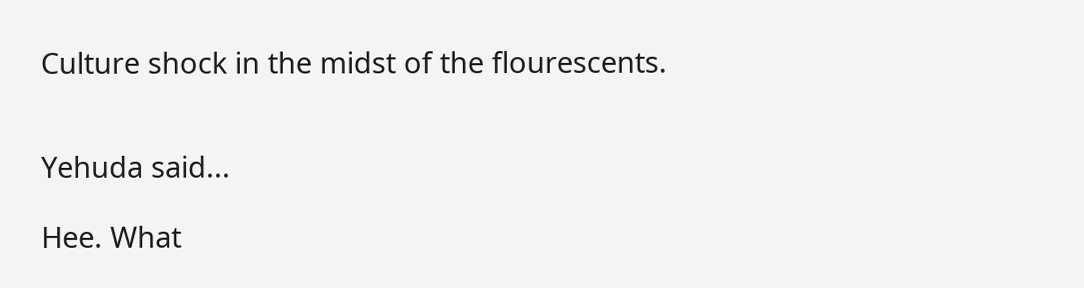Culture shock in the midst of the flourescents.


Yehuda said...

Hee. What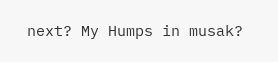next? My Humps in musak?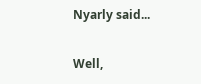Nyarly said...

Well,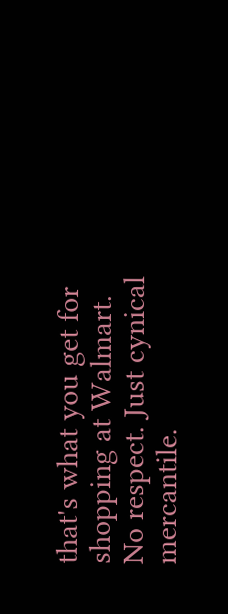that's what you get for shopping at Walmart. No respect. Just cynical mercantile.